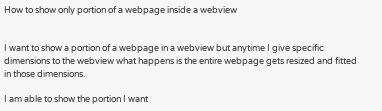How to show only portion of a webpage inside a webview


I want to show a portion of a webpage in a webview but anytime I give specific dimensions to the webview what happens is the entire webpage gets resized and fitted in those dimensions.

I am able to show the portion I want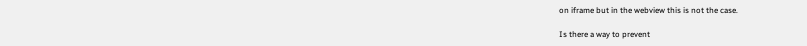on iframe but in the webview this is not the case.

Is there a way to prevent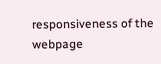responsiveness of the webpage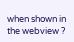when shown in the webview ?